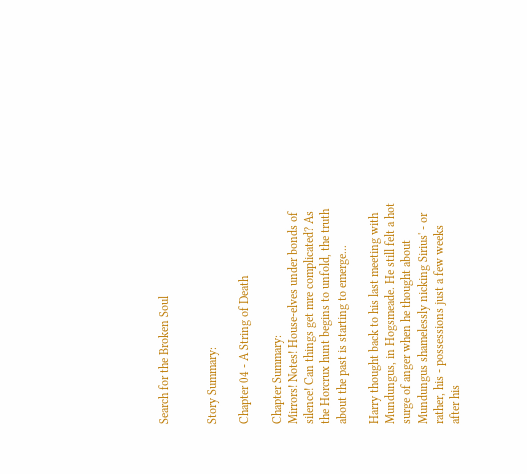Search for the Broken Soul


Story Summary:

Chapter 04 - A String of Death

Chapter Summary:
Mirrors! Notes! House-elves under bonds of silence! Can things get mre complicated? As the Horcrux hunt begins to unfold, the truth about the past is starting to emerge...

Harry thought back to his last meeting with Mundungus, in Hogsmeade. He still felt a hot surge of anger when he thought about Mundungus shamelessly nicking Sirius' - or rather, his - possessions just a few weeks after his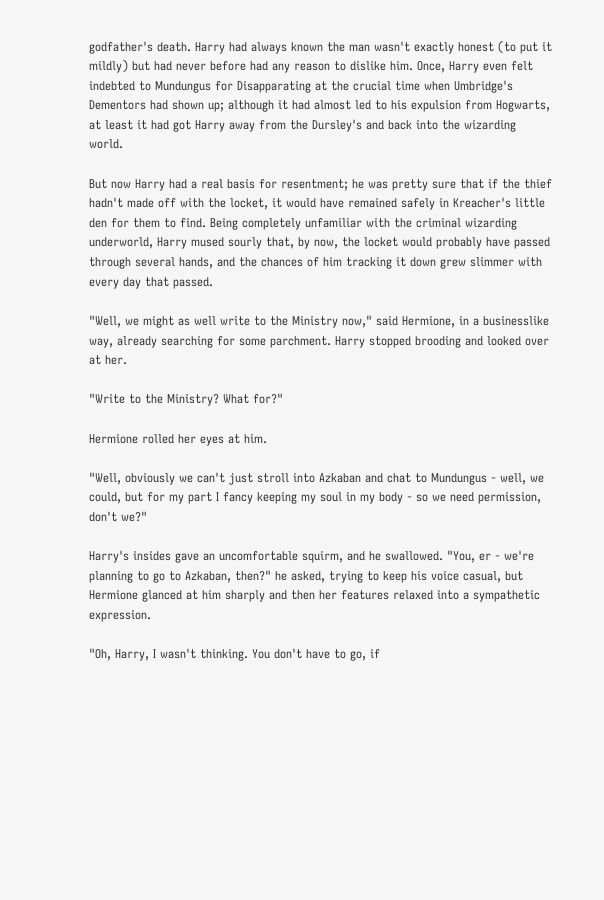godfather's death. Harry had always known the man wasn't exactly honest (to put it mildly) but had never before had any reason to dislike him. Once, Harry even felt indebted to Mundungus for Disapparating at the crucial time when Umbridge's Dementors had shown up; although it had almost led to his expulsion from Hogwarts, at least it had got Harry away from the Dursley's and back into the wizarding world.

But now Harry had a real basis for resentment; he was pretty sure that if the thief hadn't made off with the locket, it would have remained safely in Kreacher's little den for them to find. Being completely unfamiliar with the criminal wizarding underworld, Harry mused sourly that, by now, the locket would probably have passed through several hands, and the chances of him tracking it down grew slimmer with every day that passed.

"Well, we might as well write to the Ministry now," said Hermione, in a businesslike way, already searching for some parchment. Harry stopped brooding and looked over at her.

"Write to the Ministry? What for?"

Hermione rolled her eyes at him.

"Well, obviously we can't just stroll into Azkaban and chat to Mundungus - well, we could, but for my part I fancy keeping my soul in my body - so we need permission, don't we?"

Harry's insides gave an uncomfortable squirm, and he swallowed. "You, er - we're planning to go to Azkaban, then?" he asked, trying to keep his voice casual, but Hermione glanced at him sharply and then her features relaxed into a sympathetic expression.

"Oh, Harry, I wasn't thinking. You don't have to go, if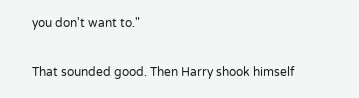you don't want to."

That sounded good. Then Harry shook himself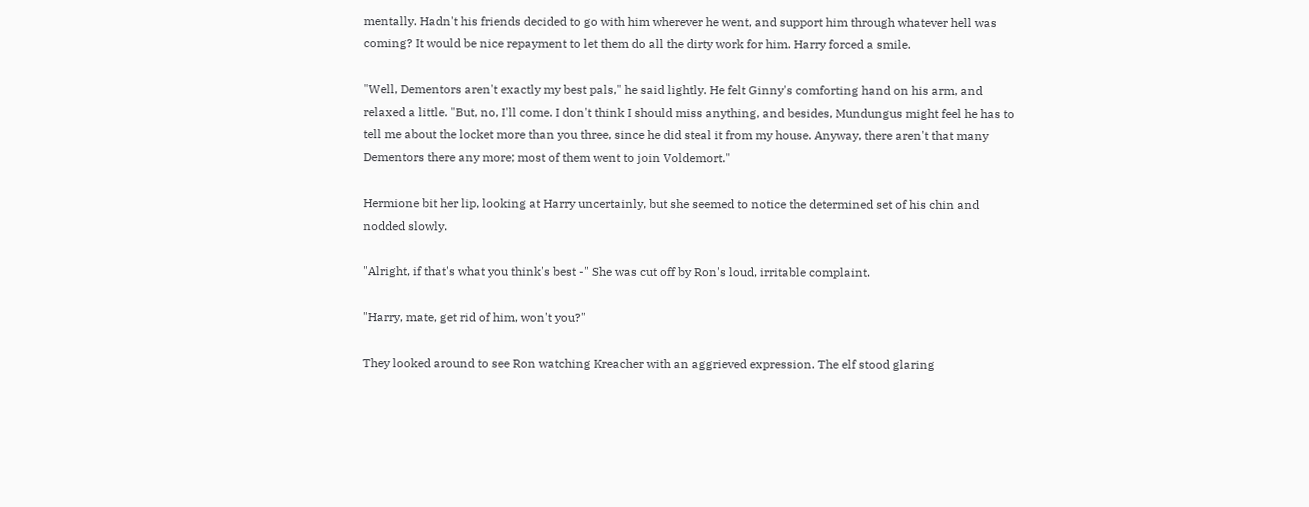mentally. Hadn't his friends decided to go with him wherever he went, and support him through whatever hell was coming? It would be nice repayment to let them do all the dirty work for him. Harry forced a smile.

"Well, Dementors aren't exactly my best pals," he said lightly. He felt Ginny's comforting hand on his arm, and relaxed a little. "But, no, I'll come. I don't think I should miss anything, and besides, Mundungus might feel he has to tell me about the locket more than you three, since he did steal it from my house. Anyway, there aren't that many Dementors there any more; most of them went to join Voldemort."

Hermione bit her lip, looking at Harry uncertainly, but she seemed to notice the determined set of his chin and nodded slowly.

"Alright, if that's what you think's best -" She was cut off by Ron's loud, irritable complaint.

"Harry, mate, get rid of him, won't you?"

They looked around to see Ron watching Kreacher with an aggrieved expression. The elf stood glaring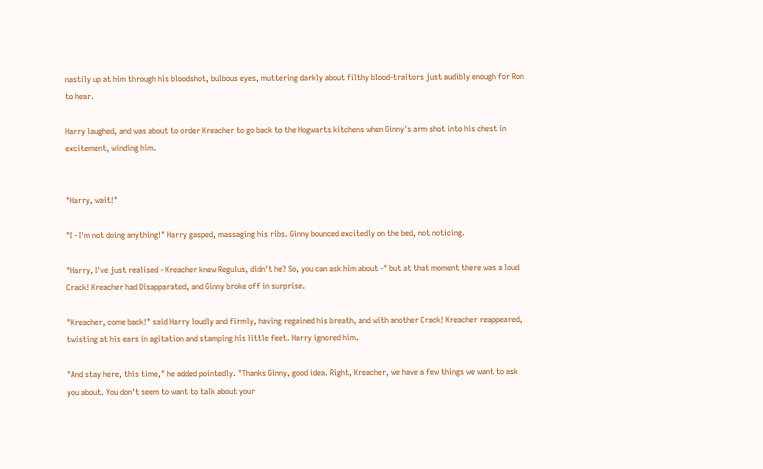nastily up at him through his bloodshot, bulbous eyes, muttering darkly about filthy blood-traitors just audibly enough for Ron to hear.

Harry laughed, and was about to order Kreacher to go back to the Hogwarts kitchens when Ginny's arm shot into his chest in excitement, winding him.


"Harry, wait!"

"I - I'm not doing anything!" Harry gasped, massaging his ribs. Ginny bounced excitedly on the bed, not noticing.

"Harry, I've just realised - Kreacher knew Regulus, didn't he? So, you can ask him about -" but at that moment there was a loud Crack! Kreacher had Disapparated, and Ginny broke off in surprise.

"Kreacher, come back!" said Harry loudly and firmly, having regained his breath, and with another Crack! Kreacher reappeared, twisting at his ears in agitation and stamping his little feet. Harry ignored him.

"And stay here, this time," he added pointedly. "Thanks Ginny, good idea. Right, Kreacher, we have a few things we want to ask you about. You don't seem to want to talk about your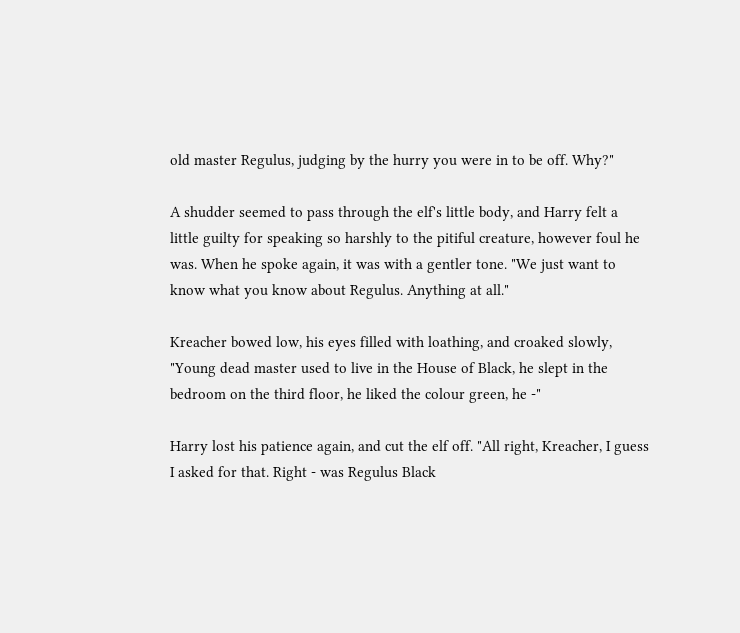old master Regulus, judging by the hurry you were in to be off. Why?"

A shudder seemed to pass through the elf's little body, and Harry felt a little guilty for speaking so harshly to the pitiful creature, however foul he was. When he spoke again, it was with a gentler tone. "We just want to know what you know about Regulus. Anything at all."

Kreacher bowed low, his eyes filled with loathing, and croaked slowly, "Young dead master used to live in the House of Black, he slept in the bedroom on the third floor, he liked the colour green, he -"

Harry lost his patience again, and cut the elf off. "All right, Kreacher, I guess I asked for that. Right - was Regulus Black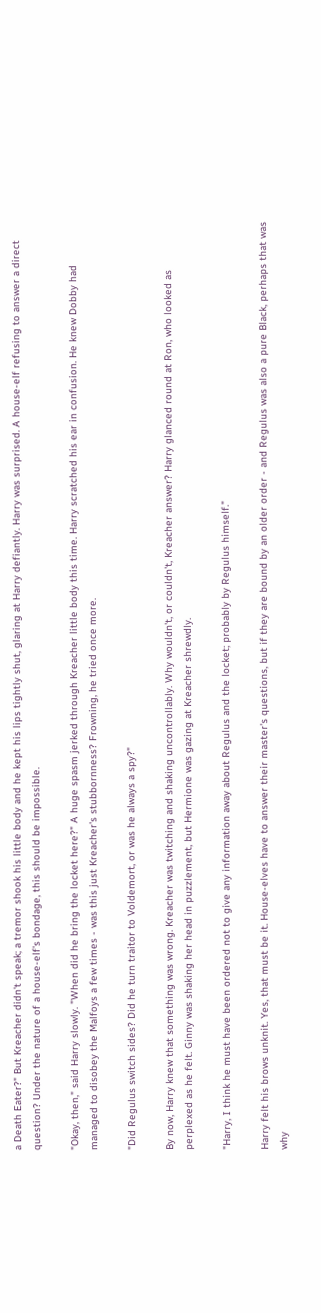a Death Eater?" But Kreacher didn't speak; a tremor shook his little body and he kept his lips tightly shut, glaring at Harry defiantly. Harry was surprised. A house-elf refusing to answer a direct question? Under the nature of a house-elf's bondage, this should be impossible.

"Okay, then," said Harry slowly. "When did he bring the locket here?" A huge spasm jerked through Kreacher little body this time. Harry scratched his ear in confusion. He knew Dobby had managed to disobey the Malfoys a few times - was this just Kreacher's stubbornness? Frowning, he tried once more.

"Did Regulus switch sides? Did he turn traitor to Voldemort, or was he always a spy?"

By now, Harry knew that something was wrong. Kreacher was twitching and shaking uncontrollably. Why wouldn't, or couldn't, Kreacher answer? Harry glanced round at Ron, who looked as perplexed as he felt. Ginny was shaking her head in puzzlement, but Hermione was gazing at Kreacher shrewdly.

"Harry, I think he must have been ordered not to give any information away about Regulus and the locket; probably by Regulus himself."

Harry felt his brows unknit. Yes, that must be it. House-elves have to answer their master's questions, but if they are bound by an older order - and Regulus was also a pure Black, perhaps that was why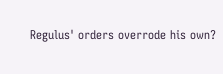Regulus' orders overrode his own?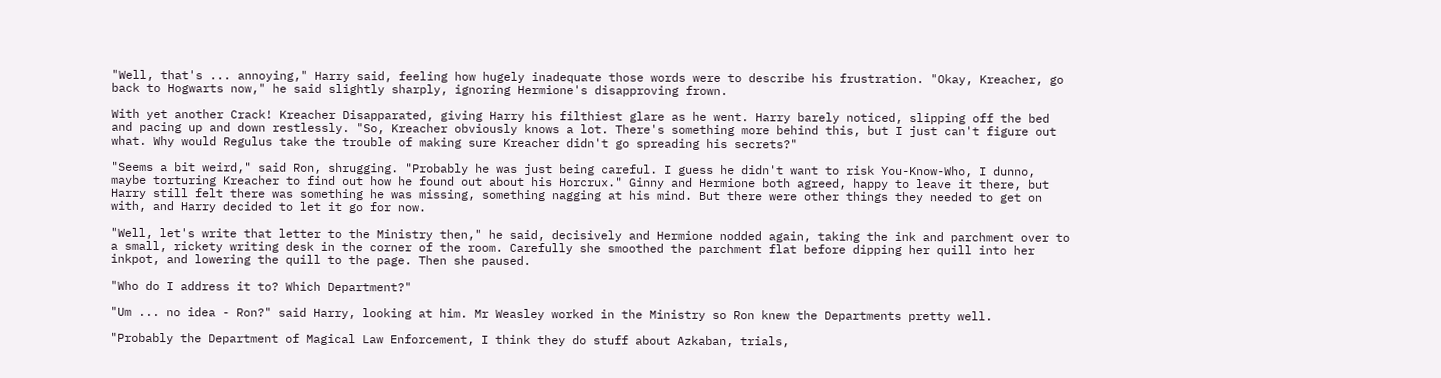"Well, that's ... annoying," Harry said, feeling how hugely inadequate those words were to describe his frustration. "Okay, Kreacher, go back to Hogwarts now," he said slightly sharply, ignoring Hermione's disapproving frown.

With yet another Crack! Kreacher Disapparated, giving Harry his filthiest glare as he went. Harry barely noticed, slipping off the bed and pacing up and down restlessly. "So, Kreacher obviously knows a lot. There's something more behind this, but I just can't figure out what. Why would Regulus take the trouble of making sure Kreacher didn't go spreading his secrets?"

"Seems a bit weird," said Ron, shrugging. "Probably he was just being careful. I guess he didn't want to risk You-Know-Who, I dunno, maybe torturing Kreacher to find out how he found out about his Horcrux." Ginny and Hermione both agreed, happy to leave it there, but Harry still felt there was something he was missing, something nagging at his mind. But there were other things they needed to get on with, and Harry decided to let it go for now.

"Well, let's write that letter to the Ministry then," he said, decisively and Hermione nodded again, taking the ink and parchment over to a small, rickety writing desk in the corner of the room. Carefully she smoothed the parchment flat before dipping her quill into her inkpot, and lowering the quill to the page. Then she paused.

"Who do I address it to? Which Department?"

"Um ... no idea - Ron?" said Harry, looking at him. Mr Weasley worked in the Ministry so Ron knew the Departments pretty well.

"Probably the Department of Magical Law Enforcement, I think they do stuff about Azkaban, trials,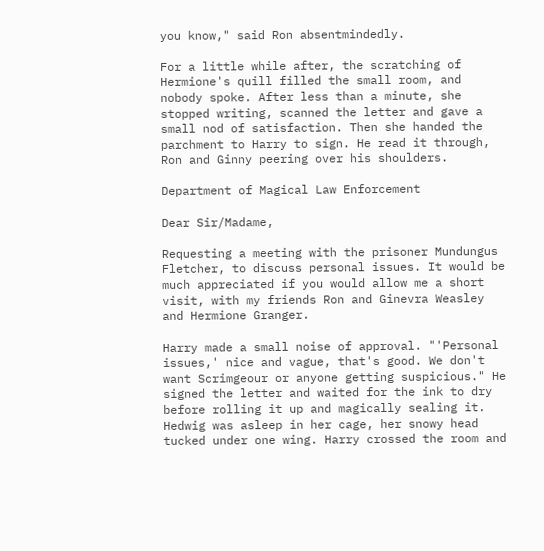you know," said Ron absentmindedly.

For a little while after, the scratching of Hermione's quill filled the small room, and nobody spoke. After less than a minute, she stopped writing, scanned the letter and gave a small nod of satisfaction. Then she handed the parchment to Harry to sign. He read it through, Ron and Ginny peering over his shoulders.

Department of Magical Law Enforcement

Dear Sir/Madame,

Requesting a meeting with the prisoner Mundungus Fletcher, to discuss personal issues. It would be much appreciated if you would allow me a short visit, with my friends Ron and Ginevra Weasley and Hermione Granger.

Harry made a small noise of approval. "'Personal issues,' nice and vague, that's good. We don't want Scrimgeour or anyone getting suspicious." He signed the letter and waited for the ink to dry before rolling it up and magically sealing it. Hedwig was asleep in her cage, her snowy head tucked under one wing. Harry crossed the room and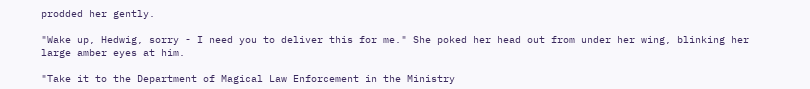prodded her gently.

"Wake up, Hedwig, sorry - I need you to deliver this for me." She poked her head out from under her wing, blinking her large amber eyes at him.

"Take it to the Department of Magical Law Enforcement in the Ministry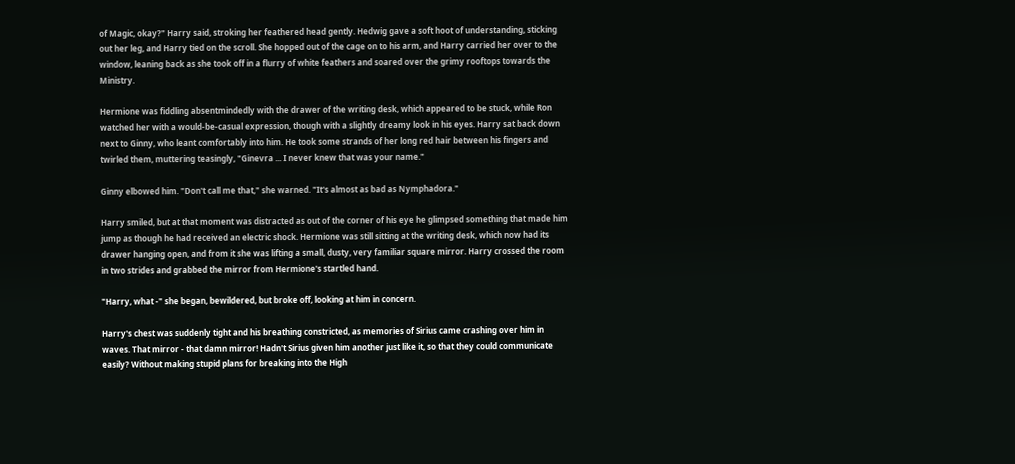of Magic, okay?" Harry said, stroking her feathered head gently. Hedwig gave a soft hoot of understanding, sticking out her leg, and Harry tied on the scroll. She hopped out of the cage on to his arm, and Harry carried her over to the window, leaning back as she took off in a flurry of white feathers and soared over the grimy rooftops towards the Ministry.

Hermione was fiddling absentmindedly with the drawer of the writing desk, which appeared to be stuck, while Ron watched her with a would-be-casual expression, though with a slightly dreamy look in his eyes. Harry sat back down next to Ginny, who leant comfortably into him. He took some strands of her long red hair between his fingers and twirled them, muttering teasingly, "Ginevra ... I never knew that was your name."

Ginny elbowed him. "Don't call me that," she warned. "It's almost as bad as Nymphadora."

Harry smiled, but at that moment was distracted as out of the corner of his eye he glimpsed something that made him jump as though he had received an electric shock. Hermione was still sitting at the writing desk, which now had its drawer hanging open, and from it she was lifting a small, dusty, very familiar square mirror. Harry crossed the room in two strides and grabbed the mirror from Hermione's startled hand.

"Harry, what -" she began, bewildered, but broke off, looking at him in concern.

Harry's chest was suddenly tight and his breathing constricted, as memories of Sirius came crashing over him in waves. That mirror - that damn mirror! Hadn't Sirius given him another just like it, so that they could communicate easily? Without making stupid plans for breaking into the High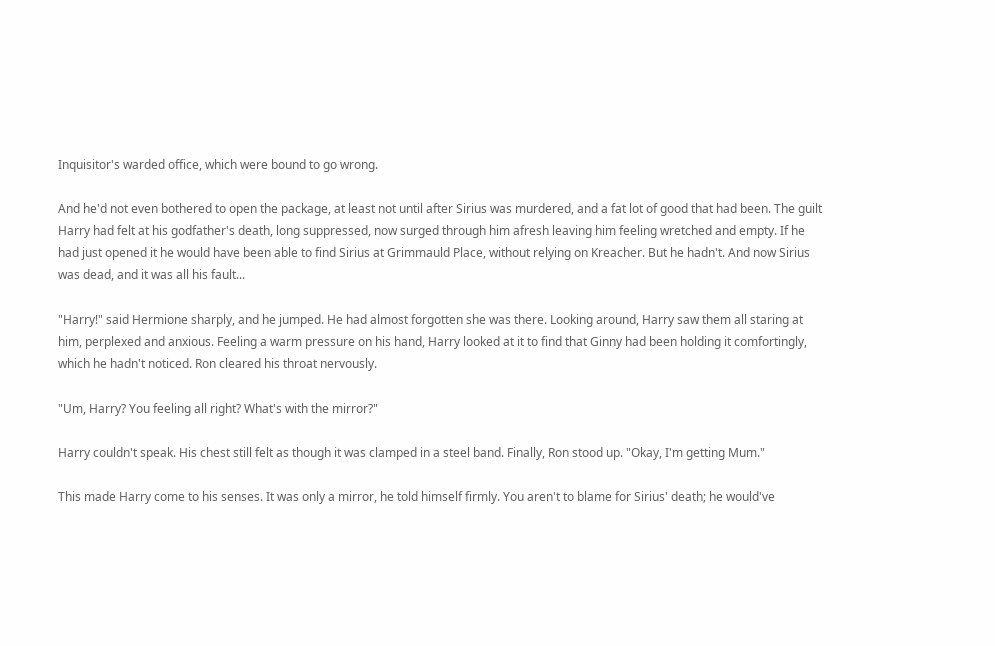Inquisitor's warded office, which were bound to go wrong.

And he'd not even bothered to open the package, at least not until after Sirius was murdered, and a fat lot of good that had been. The guilt Harry had felt at his godfather's death, long suppressed, now surged through him afresh leaving him feeling wretched and empty. If he had just opened it he would have been able to find Sirius at Grimmauld Place, without relying on Kreacher. But he hadn't. And now Sirius was dead, and it was all his fault...

"Harry!" said Hermione sharply, and he jumped. He had almost forgotten she was there. Looking around, Harry saw them all staring at him, perplexed and anxious. Feeling a warm pressure on his hand, Harry looked at it to find that Ginny had been holding it comfortingly, which he hadn't noticed. Ron cleared his throat nervously.

"Um, Harry? You feeling all right? What's with the mirror?"

Harry couldn't speak. His chest still felt as though it was clamped in a steel band. Finally, Ron stood up. "Okay, I'm getting Mum."

This made Harry come to his senses. It was only a mirror, he told himself firmly. You aren't to blame for Sirius' death; he would've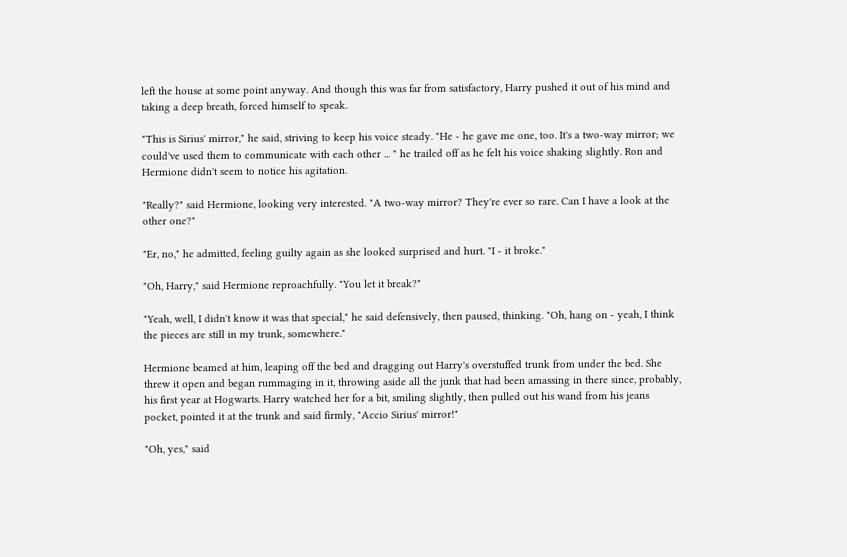left the house at some point anyway. And though this was far from satisfactory, Harry pushed it out of his mind and taking a deep breath, forced himself to speak.

"This is Sirius' mirror," he said, striving to keep his voice steady. "He - he gave me one, too. It's a two-way mirror; we could've used them to communicate with each other ... " he trailed off as he felt his voice shaking slightly. Ron and Hermione didn't seem to notice his agitation.

"Really?" said Hermione, looking very interested. "A two-way mirror? They're ever so rare. Can I have a look at the other one?"

"Er, no," he admitted, feeling guilty again as she looked surprised and hurt. "I - it broke."

"Oh, Harry," said Hermione reproachfully. "You let it break?"

"Yeah, well, I didn't know it was that special," he said defensively, then paused, thinking. "Oh, hang on - yeah, I think the pieces are still in my trunk, somewhere."

Hermione beamed at him, leaping off the bed and dragging out Harry's overstuffed trunk from under the bed. She threw it open and began rummaging in it, throwing aside all the junk that had been amassing in there since, probably, his first year at Hogwarts. Harry watched her for a bit, smiling slightly, then pulled out his wand from his jeans pocket, pointed it at the trunk and said firmly, "Accio Sirius' mirror!"

"Oh, yes," said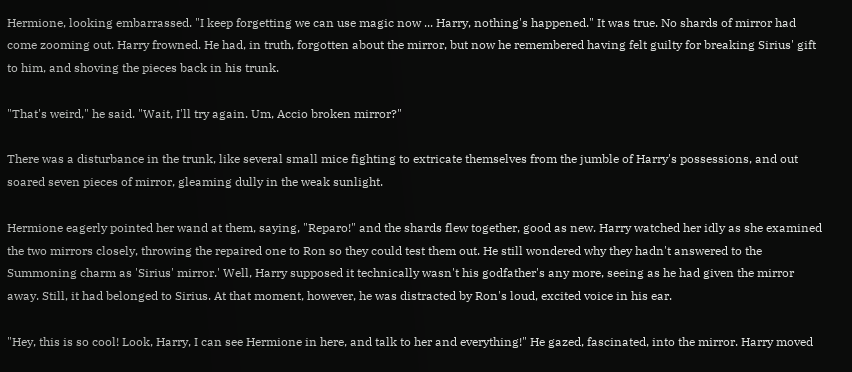Hermione, looking embarrassed. "I keep forgetting we can use magic now ... Harry, nothing's happened." It was true. No shards of mirror had come zooming out. Harry frowned. He had, in truth, forgotten about the mirror, but now he remembered having felt guilty for breaking Sirius' gift to him, and shoving the pieces back in his trunk.

"That's weird," he said. "Wait, I'll try again. Um, Accio broken mirror?"

There was a disturbance in the trunk, like several small mice fighting to extricate themselves from the jumble of Harry's possessions, and out soared seven pieces of mirror, gleaming dully in the weak sunlight.

Hermione eagerly pointed her wand at them, saying, "Reparo!" and the shards flew together, good as new. Harry watched her idly as she examined the two mirrors closely, throwing the repaired one to Ron so they could test them out. He still wondered why they hadn't answered to the Summoning charm as 'Sirius' mirror.' Well, Harry supposed it technically wasn't his godfather's any more, seeing as he had given the mirror away. Still, it had belonged to Sirius. At that moment, however, he was distracted by Ron's loud, excited voice in his ear.

"Hey, this is so cool! Look, Harry, I can see Hermione in here, and talk to her and everything!" He gazed, fascinated, into the mirror. Harry moved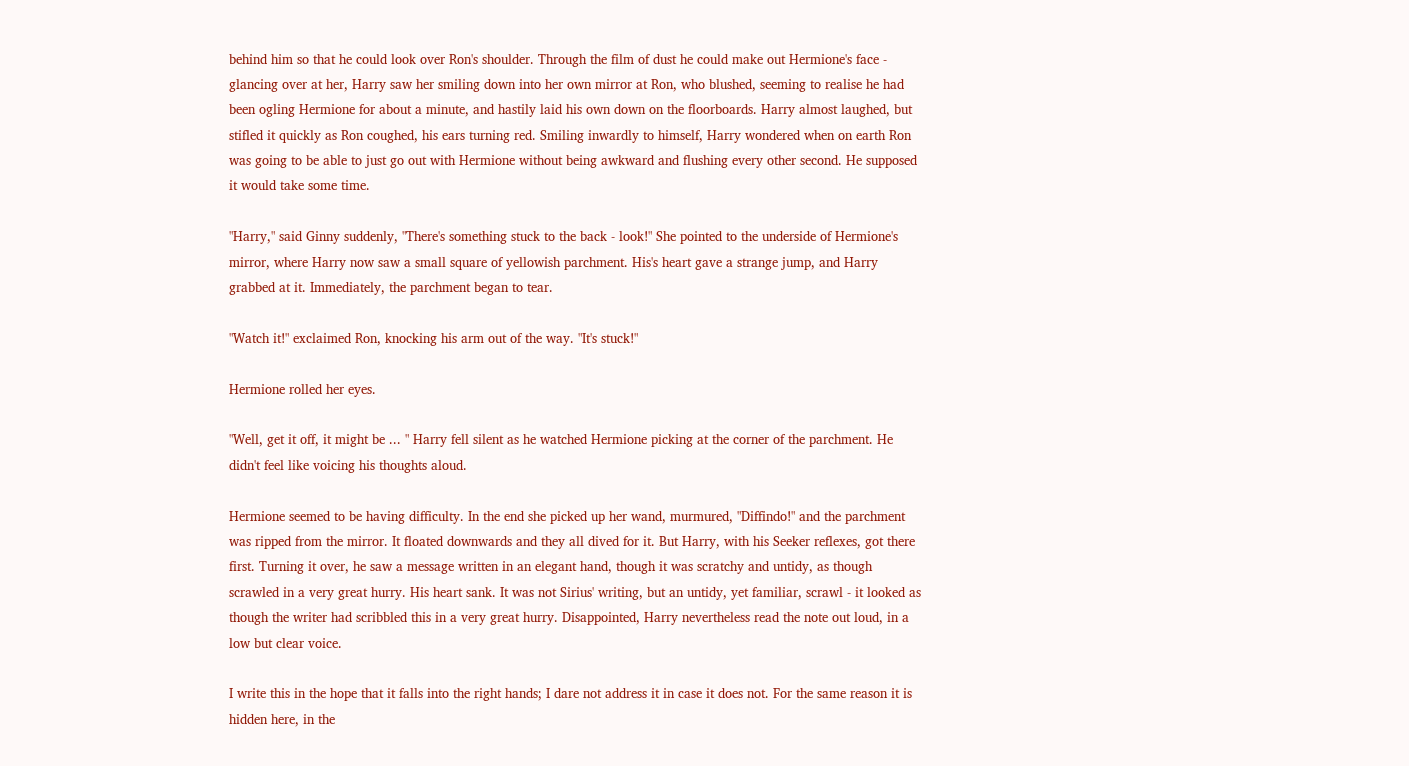behind him so that he could look over Ron's shoulder. Through the film of dust he could make out Hermione's face - glancing over at her, Harry saw her smiling down into her own mirror at Ron, who blushed, seeming to realise he had been ogling Hermione for about a minute, and hastily laid his own down on the floorboards. Harry almost laughed, but stifled it quickly as Ron coughed, his ears turning red. Smiling inwardly to himself, Harry wondered when on earth Ron was going to be able to just go out with Hermione without being awkward and flushing every other second. He supposed it would take some time.

"Harry," said Ginny suddenly, "There's something stuck to the back - look!" She pointed to the underside of Hermione's mirror, where Harry now saw a small square of yellowish parchment. His's heart gave a strange jump, and Harry grabbed at it. Immediately, the parchment began to tear.

"Watch it!" exclaimed Ron, knocking his arm out of the way. "It's stuck!"

Hermione rolled her eyes.

"Well, get it off, it might be ... " Harry fell silent as he watched Hermione picking at the corner of the parchment. He didn't feel like voicing his thoughts aloud.

Hermione seemed to be having difficulty. In the end she picked up her wand, murmured, "Diffindo!" and the parchment was ripped from the mirror. It floated downwards and they all dived for it. But Harry, with his Seeker reflexes, got there first. Turning it over, he saw a message written in an elegant hand, though it was scratchy and untidy, as though scrawled in a very great hurry. His heart sank. It was not Sirius' writing, but an untidy, yet familiar, scrawl - it looked as though the writer had scribbled this in a very great hurry. Disappointed, Harry nevertheless read the note out loud, in a low but clear voice.

I write this in the hope that it falls into the right hands; I dare not address it in case it does not. For the same reason it is hidden here, in the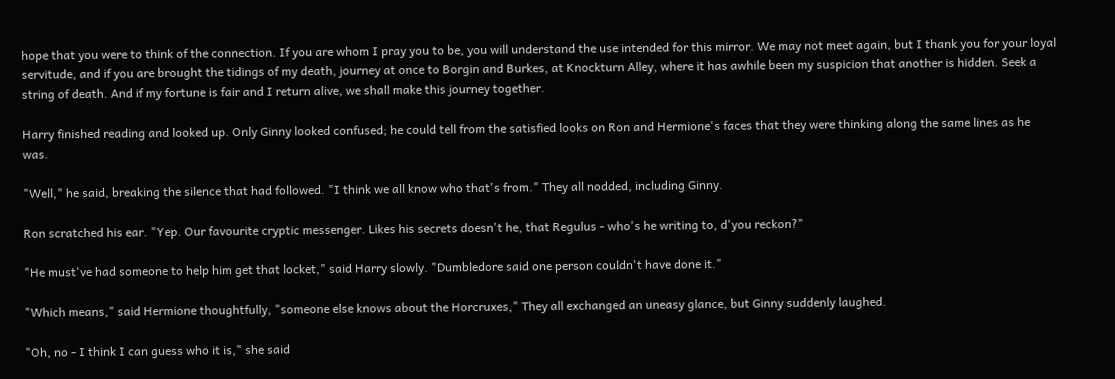hope that you were to think of the connection. If you are whom I pray you to be, you will understand the use intended for this mirror. We may not meet again, but I thank you for your loyal servitude, and if you are brought the tidings of my death, journey at once to Borgin and Burkes, at Knockturn Alley, where it has awhile been my suspicion that another is hidden. Seek a string of death. And if my fortune is fair and I return alive, we shall make this journey together.

Harry finished reading and looked up. Only Ginny looked confused; he could tell from the satisfied looks on Ron and Hermione's faces that they were thinking along the same lines as he was.

"Well," he said, breaking the silence that had followed. "I think we all know who that's from." They all nodded, including Ginny.

Ron scratched his ear. "Yep. Our favourite cryptic messenger. Likes his secrets doesn't he, that Regulus - who's he writing to, d'you reckon?"

"He must've had someone to help him get that locket," said Harry slowly. "Dumbledore said one person couldn't have done it."

"Which means," said Hermione thoughtfully, "someone else knows about the Horcruxes," They all exchanged an uneasy glance, but Ginny suddenly laughed.

"Oh, no - I think I can guess who it is," she said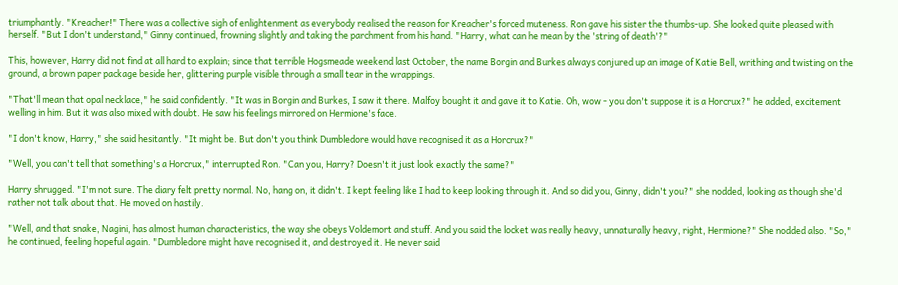triumphantly. "Kreacher!" There was a collective sigh of enlightenment as everybody realised the reason for Kreacher's forced muteness. Ron gave his sister the thumbs-up. She looked quite pleased with herself. "But I don't understand," Ginny continued, frowning slightly and taking the parchment from his hand. "Harry, what can he mean by the 'string of death'?"

This, however, Harry did not find at all hard to explain; since that terrible Hogsmeade weekend last October, the name Borgin and Burkes always conjured up an image of Katie Bell, writhing and twisting on the ground, a brown paper package beside her, glittering purple visible through a small tear in the wrappings.

"That'll mean that opal necklace," he said confidently. "It was in Borgin and Burkes, I saw it there. Malfoy bought it and gave it to Katie. Oh, wow - you don't suppose it is a Horcrux?" he added, excitement welling in him. But it was also mixed with doubt. He saw his feelings mirrored on Hermione's face.

"I don't know, Harry," she said hesitantly. "It might be. But don't you think Dumbledore would have recognised it as a Horcrux?"

"Well, you can't tell that something's a Horcrux," interrupted Ron. "Can you, Harry? Doesn't it just look exactly the same?"

Harry shrugged. "I'm not sure. The diary felt pretty normal. No, hang on, it didn't. I kept feeling like I had to keep looking through it. And so did you, Ginny, didn't you?" she nodded, looking as though she'd rather not talk about that. He moved on hastily.

"Well, and that snake, Nagini, has almost human characteristics, the way she obeys Voldemort and stuff. And you said the locket was really heavy, unnaturally heavy, right, Hermione?" She nodded also. "So," he continued, feeling hopeful again. "Dumbledore might have recognised it, and destroyed it. He never said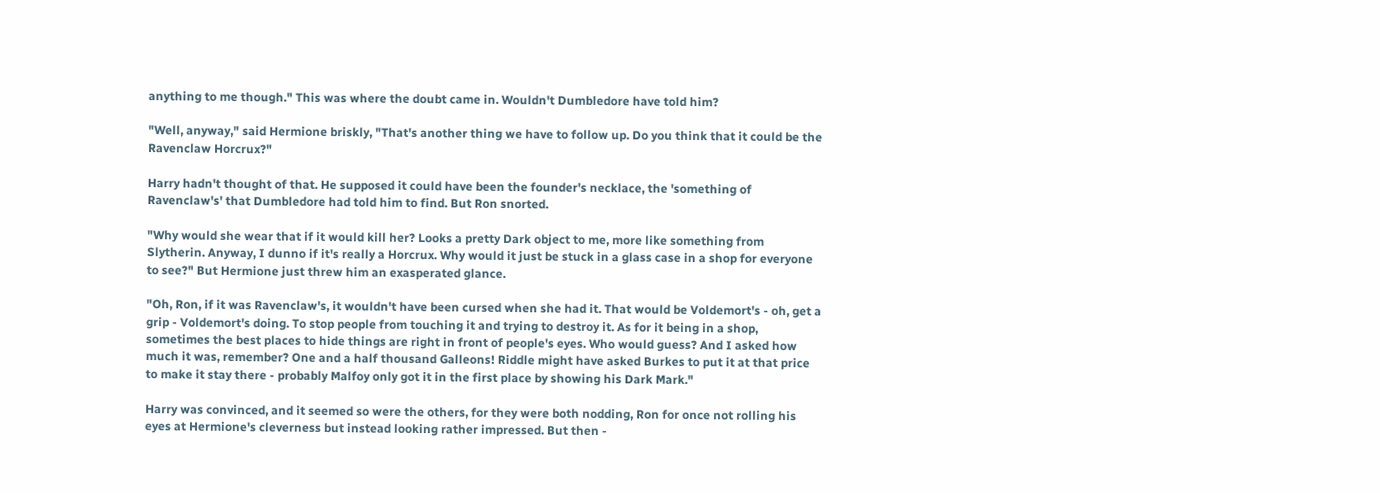anything to me though." This was where the doubt came in. Wouldn't Dumbledore have told him?

"Well, anyway," said Hermione briskly, "That's another thing we have to follow up. Do you think that it could be the Ravenclaw Horcrux?"

Harry hadn't thought of that. He supposed it could have been the founder's necklace, the 'something of Ravenclaw's' that Dumbledore had told him to find. But Ron snorted.

"Why would she wear that if it would kill her? Looks a pretty Dark object to me, more like something from Slytherin. Anyway, I dunno if it's really a Horcrux. Why would it just be stuck in a glass case in a shop for everyone to see?" But Hermione just threw him an exasperated glance.

"Oh, Ron, if it was Ravenclaw's, it wouldn't have been cursed when she had it. That would be Voldemort's - oh, get a grip - Voldemort's doing. To stop people from touching it and trying to destroy it. As for it being in a shop, sometimes the best places to hide things are right in front of people's eyes. Who would guess? And I asked how much it was, remember? One and a half thousand Galleons! Riddle might have asked Burkes to put it at that price to make it stay there - probably Malfoy only got it in the first place by showing his Dark Mark."

Harry was convinced, and it seemed so were the others, for they were both nodding, Ron for once not rolling his eyes at Hermione's cleverness but instead looking rather impressed. But then -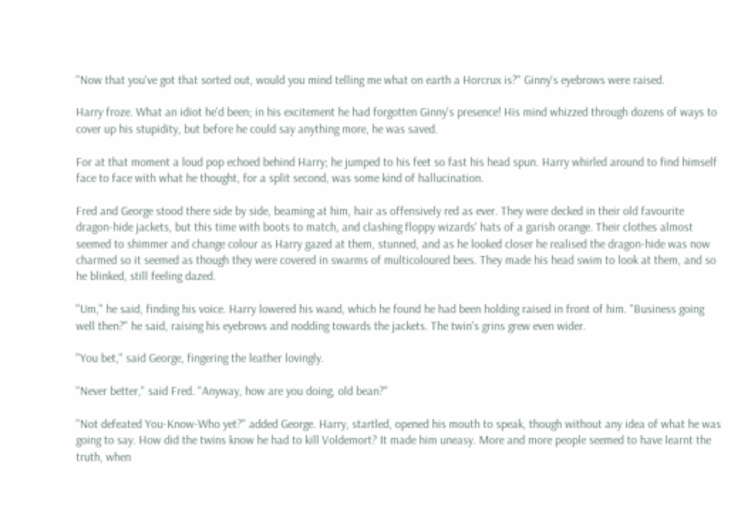"Now that you've got that sorted out, would you mind telling me what on earth a Horcrux is?" Ginny's eyebrows were raised.

Harry froze. What an idiot he'd been; in his excitement he had forgotten Ginny's presence! His mind whizzed through dozens of ways to cover up his stupidity, but before he could say anything more, he was saved.

For at that moment a loud pop echoed behind Harry; he jumped to his feet so fast his head spun. Harry whirled around to find himself face to face with what he thought, for a split second, was some kind of hallucination.

Fred and George stood there side by side, beaming at him, hair as offensively red as ever. They were decked in their old favourite dragon-hide jackets, but this time with boots to match, and clashing floppy wizards' hats of a garish orange. Their clothes almost seemed to shimmer and change colour as Harry gazed at them, stunned, and as he looked closer he realised the dragon-hide was now charmed so it seemed as though they were covered in swarms of multicoloured bees. They made his head swim to look at them, and so he blinked, still feeling dazed.

"Um," he said, finding his voice. Harry lowered his wand, which he found he had been holding raised in front of him. "Business going well then?" he said, raising his eyebrows and nodding towards the jackets. The twin's grins grew even wider.

"You bet," said George, fingering the leather lovingly.

"Never better," said Fred. "Anyway, how are you doing, old bean?"

"Not defeated You-Know-Who yet?" added George. Harry, startled, opened his mouth to speak, though without any idea of what he was going to say. How did the twins know he had to kill Voldemort? It made him uneasy. More and more people seemed to have learnt the truth, when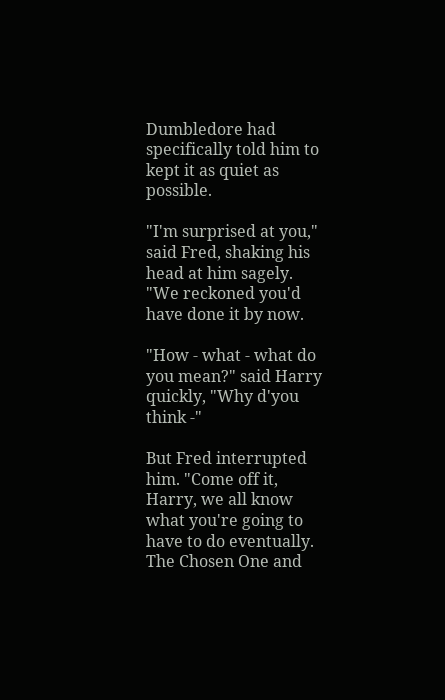Dumbledore had specifically told him to kept it as quiet as possible.

"I'm surprised at you," said Fred, shaking his head at him sagely. "We reckoned you'd have done it by now.

"How - what - what do you mean?" said Harry quickly, "Why d'you think -"

But Fred interrupted him. "Come off it, Harry, we all know what you're going to have to do eventually. The Chosen One and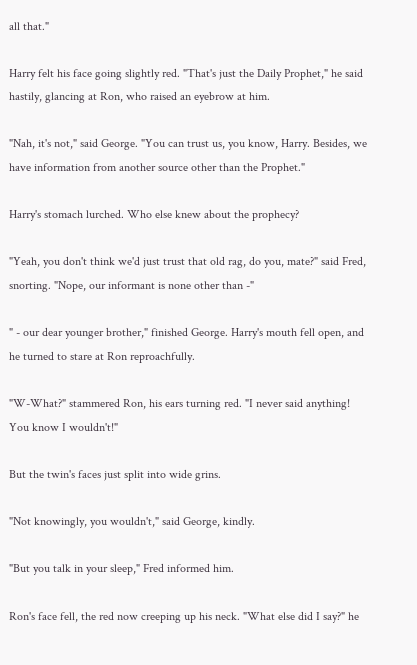all that."

Harry felt his face going slightly red. "That's just the Daily Prophet," he said hastily, glancing at Ron, who raised an eyebrow at him.

"Nah, it's not," said George. "You can trust us, you know, Harry. Besides, we have information from another source other than the Prophet."

Harry's stomach lurched. Who else knew about the prophecy?

"Yeah, you don't think we'd just trust that old rag, do you, mate?" said Fred, snorting. "Nope, our informant is none other than -"

" - our dear younger brother," finished George. Harry's mouth fell open, and he turned to stare at Ron reproachfully.

"W-What?" stammered Ron, his ears turning red. "I never said anything! You know I wouldn't!"

But the twin's faces just split into wide grins.

"Not knowingly, you wouldn't," said George, kindly.

"But you talk in your sleep," Fred informed him.

Ron's face fell, the red now creeping up his neck. "What else did I say?" he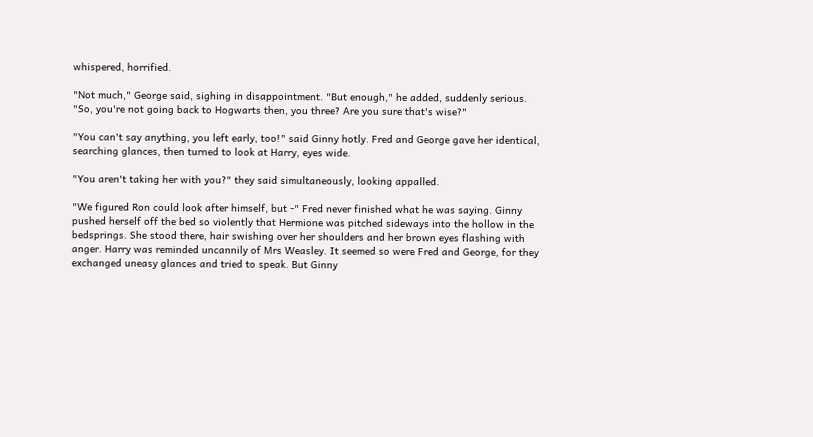whispered, horrified.

"Not much," George said, sighing in disappointment. "But enough," he added, suddenly serious. "So, you're not going back to Hogwarts then, you three? Are you sure that's wise?"

"You can't say anything, you left early, too!" said Ginny hotly. Fred and George gave her identical, searching glances, then turned to look at Harry, eyes wide.

"You aren't taking her with you?" they said simultaneously, looking appalled.

"We figured Ron could look after himself, but -" Fred never finished what he was saying. Ginny pushed herself off the bed so violently that Hermione was pitched sideways into the hollow in the bedsprings. She stood there, hair swishing over her shoulders and her brown eyes flashing with anger. Harry was reminded uncannily of Mrs Weasley. It seemed so were Fred and George, for they exchanged uneasy glances and tried to speak. But Ginny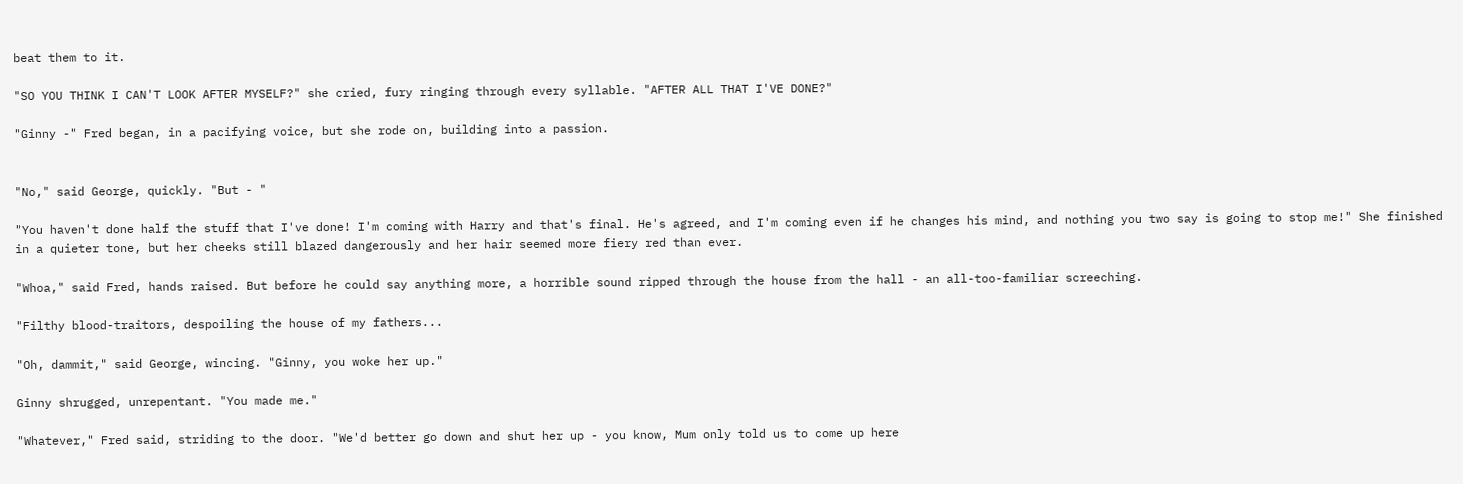beat them to it.

"SO YOU THINK I CAN'T LOOK AFTER MYSELF?" she cried, fury ringing through every syllable. "AFTER ALL THAT I'VE DONE?"

"Ginny -" Fred began, in a pacifying voice, but she rode on, building into a passion.


"No," said George, quickly. "But - "

"You haven't done half the stuff that I've done! I'm coming with Harry and that's final. He's agreed, and I'm coming even if he changes his mind, and nothing you two say is going to stop me!" She finished in a quieter tone, but her cheeks still blazed dangerously and her hair seemed more fiery red than ever.

"Whoa," said Fred, hands raised. But before he could say anything more, a horrible sound ripped through the house from the hall - an all-too-familiar screeching.

"Filthy blood-traitors, despoiling the house of my fathers...

"Oh, dammit," said George, wincing. "Ginny, you woke her up."

Ginny shrugged, unrepentant. "You made me."

"Whatever," Fred said, striding to the door. "We'd better go down and shut her up - you know, Mum only told us to come up here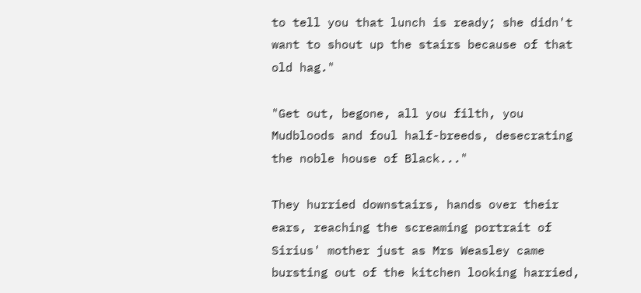to tell you that lunch is ready; she didn't want to shout up the stairs because of that old hag."

"Get out, begone, all you filth, you Mudbloods and foul half-breeds, desecrating the noble house of Black..."

They hurried downstairs, hands over their ears, reaching the screaming portrait of Sirius' mother just as Mrs Weasley came bursting out of the kitchen looking harried,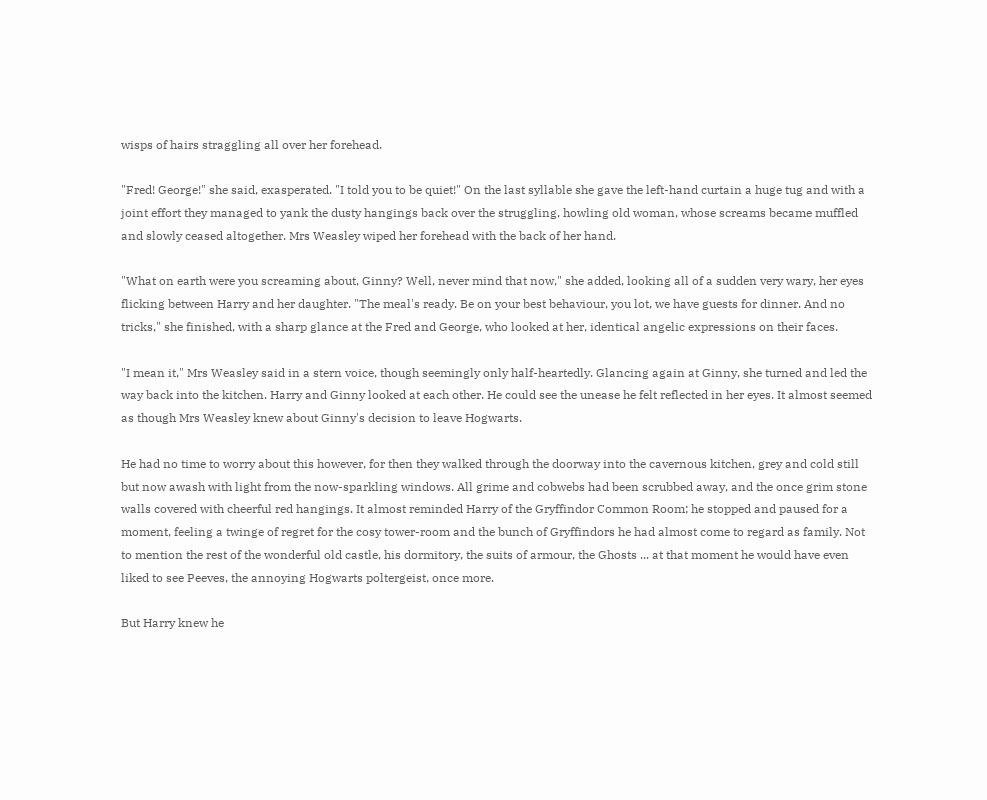wisps of hairs straggling all over her forehead.

"Fred! George!" she said, exasperated. "I told you to be quiet!" On the last syllable she gave the left-hand curtain a huge tug and with a joint effort they managed to yank the dusty hangings back over the struggling, howling old woman, whose screams became muffled and slowly ceased altogether. Mrs Weasley wiped her forehead with the back of her hand.

"What on earth were you screaming about, Ginny? Well, never mind that now," she added, looking all of a sudden very wary, her eyes flicking between Harry and her daughter. "The meal's ready. Be on your best behaviour, you lot, we have guests for dinner. And no tricks," she finished, with a sharp glance at the Fred and George, who looked at her, identical angelic expressions on their faces.

"I mean it," Mrs Weasley said in a stern voice, though seemingly only half-heartedly. Glancing again at Ginny, she turned and led the way back into the kitchen. Harry and Ginny looked at each other. He could see the unease he felt reflected in her eyes. It almost seemed as though Mrs Weasley knew about Ginny's decision to leave Hogwarts.

He had no time to worry about this however, for then they walked through the doorway into the cavernous kitchen, grey and cold still but now awash with light from the now-sparkling windows. All grime and cobwebs had been scrubbed away, and the once grim stone walls covered with cheerful red hangings. It almost reminded Harry of the Gryffindor Common Room; he stopped and paused for a moment, feeling a twinge of regret for the cosy tower-room and the bunch of Gryffindors he had almost come to regard as family. Not to mention the rest of the wonderful old castle, his dormitory, the suits of armour, the Ghosts ... at that moment he would have even liked to see Peeves, the annoying Hogwarts poltergeist, once more.

But Harry knew he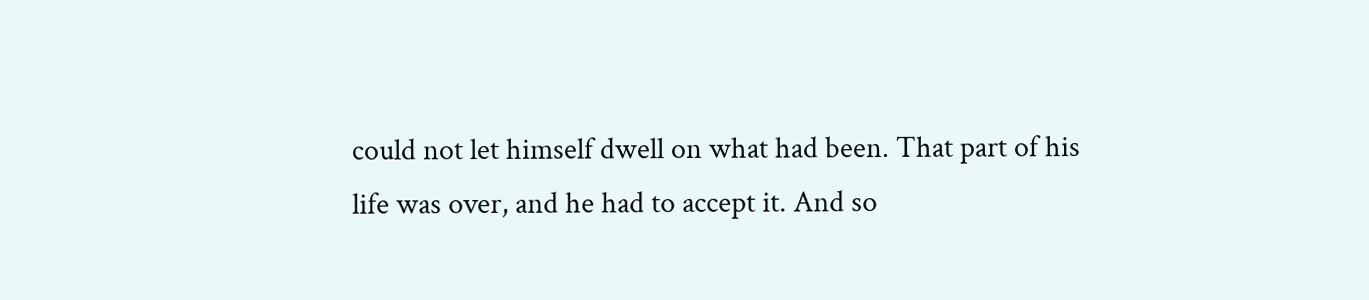could not let himself dwell on what had been. That part of his life was over, and he had to accept it. And so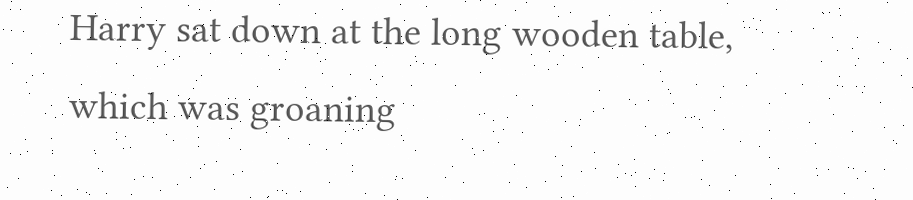Harry sat down at the long wooden table, which was groaning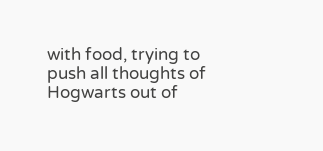with food, trying to push all thoughts of Hogwarts out of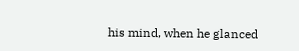his mind, when he glanced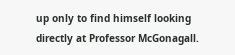up only to find himself looking directly at Professor McGonagall.